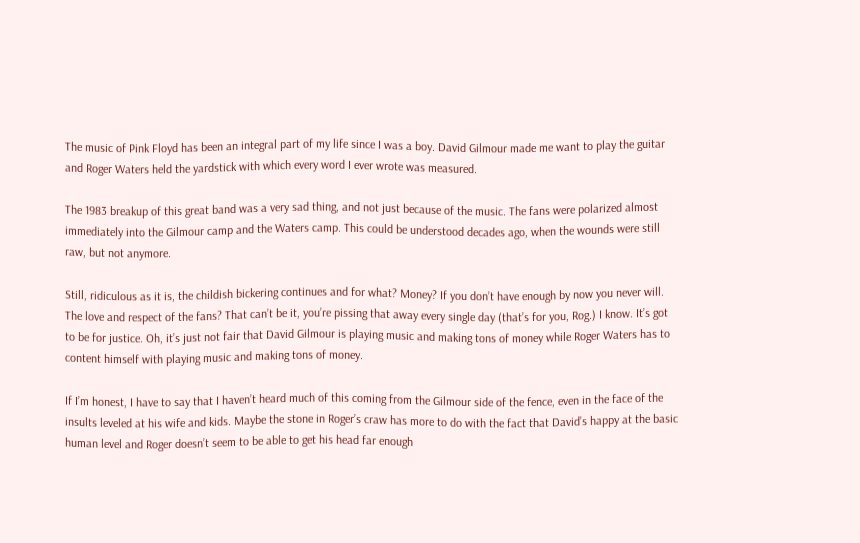The music of Pink Floyd has been an integral part of my life since I was a boy. David Gilmour made me want to play the guitar and Roger Waters held the yardstick with which every word I ever wrote was measured.

The 1983 breakup of this great band was a very sad thing, and not just because of the music. The fans were polarized almost immediately into the Gilmour camp and the Waters camp. This could be understood decades ago, when the wounds were still raw, but not anymore.

Still, ridiculous as it is, the childish bickering continues and for what? Money? If you don’t have enough by now you never will. The love and respect of the fans? That can’t be it, you’re pissing that away every single day (that’s for you, Rog.) I know. It’s got to be for justice. Oh, it’s just not fair that David Gilmour is playing music and making tons of money while Roger Waters has to content himself with playing music and making tons of money.

If I’m honest, I have to say that I haven’t heard much of this coming from the Gilmour side of the fence, even in the face of the insults leveled at his wife and kids. Maybe the stone in Roger’s craw has more to do with the fact that David’s happy at the basic human level and Roger doesn’t seem to be able to get his head far enough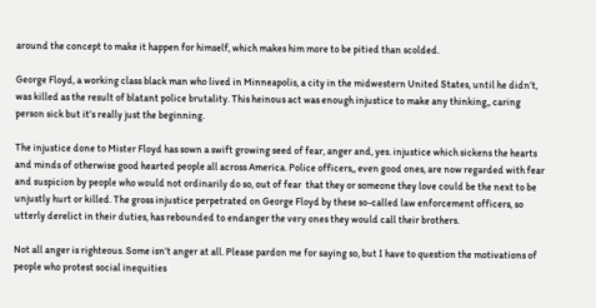around the concept to make it happen for himself, which makes him more to be pitied than scolded.

George Floyd, a working class black man who lived in Minneapolis, a city in the midwestern United States, until he didn’t, was killed as the result of blatant police brutality. This heinous act was enough injustice to make any thinking,, caring person sick but it’s really just the beginning.

The injustice done to Mister Floyd has sown a swift growing seed of fear, anger and, yes. injustice which sickens the hearts and minds of otherwise good hearted people all across America. Police officers,, even good ones, are now regarded with fear and suspicion by people who would not ordinarily do so, out of fear  that they or someone they love could be the next to be unjustly hurt or killed. The gross injustice perpetrated on George Floyd by these so-called law enforcement officers, so utterly derelict in their duties, has rebounded to endanger the very ones they would call their brothers.

Not all anger is righteous. Some isn’t anger at all. Please pardon me for saying so, but I have to question the motivations of people who protest social inequities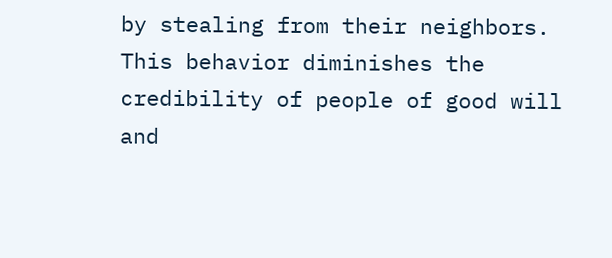by stealing from their neighbors. This behavior diminishes the credibility of people of good will and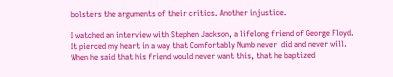bolsters the arguments of their critics. Another injustice.

I watched an interview with Stephen Jackson, a lifelong friend of George Floyd. It pierced my heart in a way that Comfortably Numb never  did and never will. When he said that his friend would never want this, that he baptized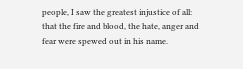people, I saw the greatest injustice of all: that the fire and blood, the hate, anger and fear were spewed out in his name.